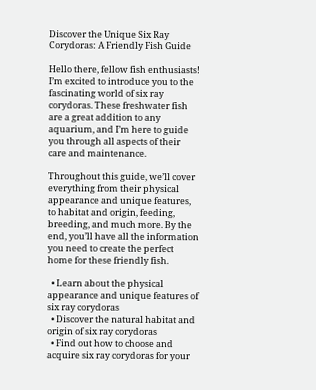Discover the Unique Six Ray Corydoras: A Friendly Fish Guide

Hello there, fellow fish enthusiasts! I’m excited to introduce you to the fascinating world of six ray corydoras. These freshwater fish are a great addition to any aquarium, and I’m here to guide you through all aspects of their care and maintenance.

Throughout this guide, we’ll cover everything from their physical appearance and unique features, to habitat and origin, feeding, breeding, and much more. By the end, you’ll have all the information you need to create the perfect home for these friendly fish.

  • Learn about the physical appearance and unique features of six ray corydoras
  • Discover the natural habitat and origin of six ray corydoras
  • Find out how to choose and acquire six ray corydoras for your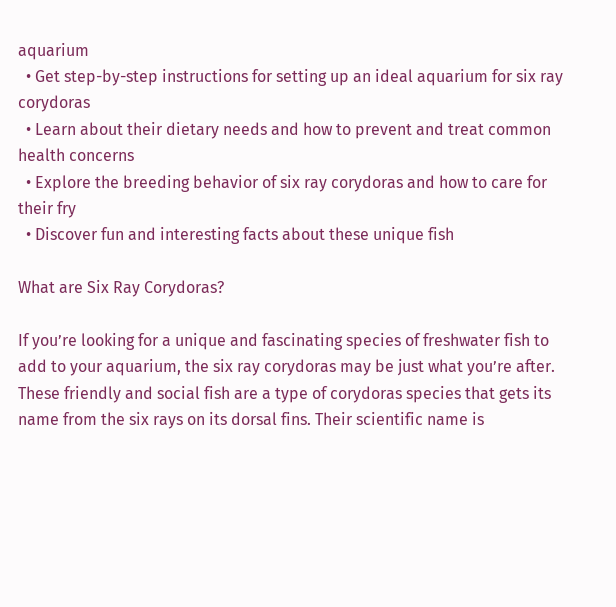aquarium
  • Get step-by-step instructions for setting up an ideal aquarium for six ray corydoras
  • Learn about their dietary needs and how to prevent and treat common health concerns
  • Explore the breeding behavior of six ray corydoras and how to care for their fry
  • Discover fun and interesting facts about these unique fish

What are Six Ray Corydoras?

If you’re looking for a unique and fascinating species of freshwater fish to add to your aquarium, the six ray corydoras may be just what you’re after. These friendly and social fish are a type of corydoras species that gets its name from the six rays on its dorsal fins. Their scientific name is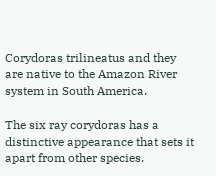Corydoras trilineatus and they are native to the Amazon River system in South America.

The six ray corydoras has a distinctive appearance that sets it apart from other species.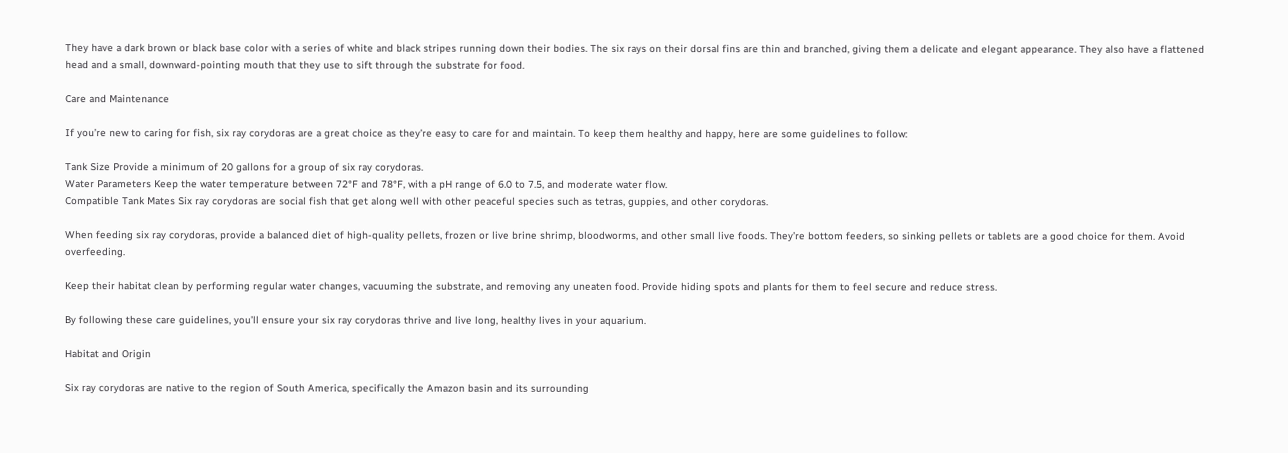They have a dark brown or black base color with a series of white and black stripes running down their bodies. The six rays on their dorsal fins are thin and branched, giving them a delicate and elegant appearance. They also have a flattened head and a small, downward-pointing mouth that they use to sift through the substrate for food.

Care and Maintenance

If you’re new to caring for fish, six ray corydoras are a great choice as they’re easy to care for and maintain. To keep them healthy and happy, here are some guidelines to follow:

Tank Size Provide a minimum of 20 gallons for a group of six ray corydoras.
Water Parameters Keep the water temperature between 72°F and 78°F, with a pH range of 6.0 to 7.5, and moderate water flow.
Compatible Tank Mates Six ray corydoras are social fish that get along well with other peaceful species such as tetras, guppies, and other corydoras.

When feeding six ray corydoras, provide a balanced diet of high-quality pellets, frozen or live brine shrimp, bloodworms, and other small live foods. They’re bottom feeders, so sinking pellets or tablets are a good choice for them. Avoid overfeeding.

Keep their habitat clean by performing regular water changes, vacuuming the substrate, and removing any uneaten food. Provide hiding spots and plants for them to feel secure and reduce stress.

By following these care guidelines, you’ll ensure your six ray corydoras thrive and live long, healthy lives in your aquarium.

Habitat and Origin

Six ray corydoras are native to the region of South America, specifically the Amazon basin and its surrounding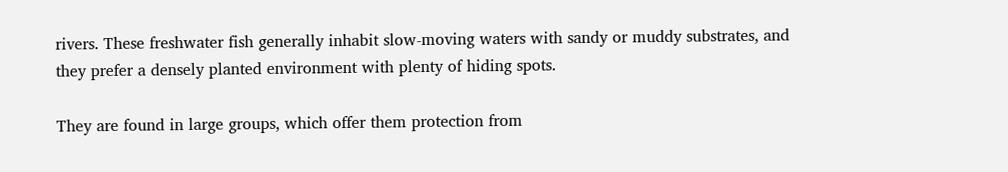rivers. These freshwater fish generally inhabit slow-moving waters with sandy or muddy substrates, and they prefer a densely planted environment with plenty of hiding spots.

They are found in large groups, which offer them protection from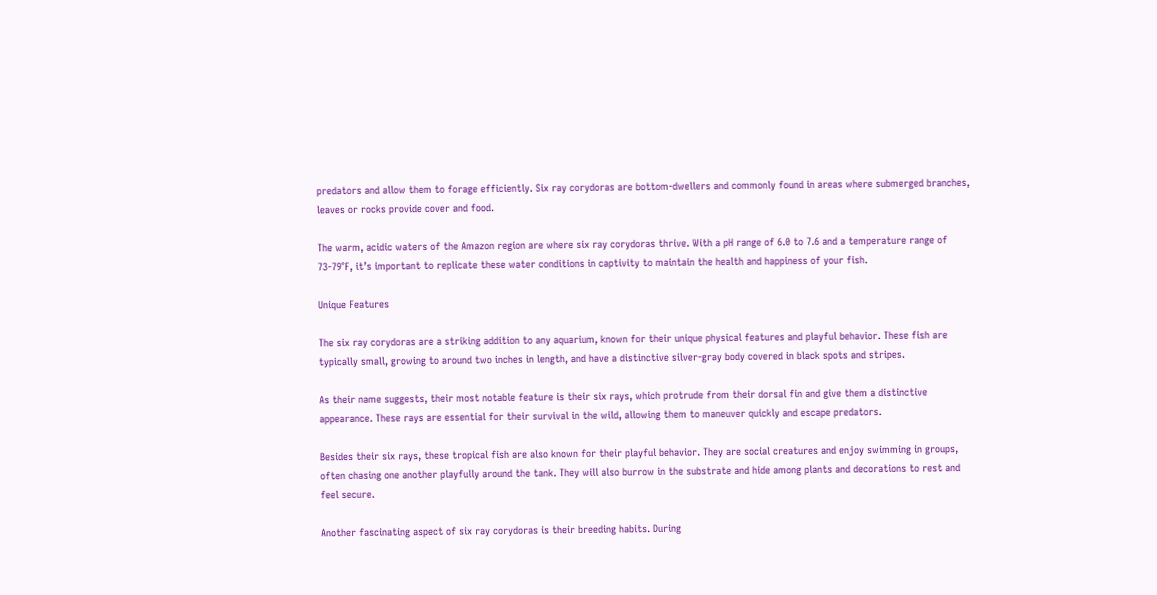predators and allow them to forage efficiently. Six ray corydoras are bottom-dwellers and commonly found in areas where submerged branches, leaves or rocks provide cover and food.

The warm, acidic waters of the Amazon region are where six ray corydoras thrive. With a pH range of 6.0 to 7.6 and a temperature range of 73-79°F, it’s important to replicate these water conditions in captivity to maintain the health and happiness of your fish.

Unique Features

The six ray corydoras are a striking addition to any aquarium, known for their unique physical features and playful behavior. These fish are typically small, growing to around two inches in length, and have a distinctive silver-gray body covered in black spots and stripes.

As their name suggests, their most notable feature is their six rays, which protrude from their dorsal fin and give them a distinctive appearance. These rays are essential for their survival in the wild, allowing them to maneuver quickly and escape predators.

Besides their six rays, these tropical fish are also known for their playful behavior. They are social creatures and enjoy swimming in groups, often chasing one another playfully around the tank. They will also burrow in the substrate and hide among plants and decorations to rest and feel secure.

Another fascinating aspect of six ray corydoras is their breeding habits. During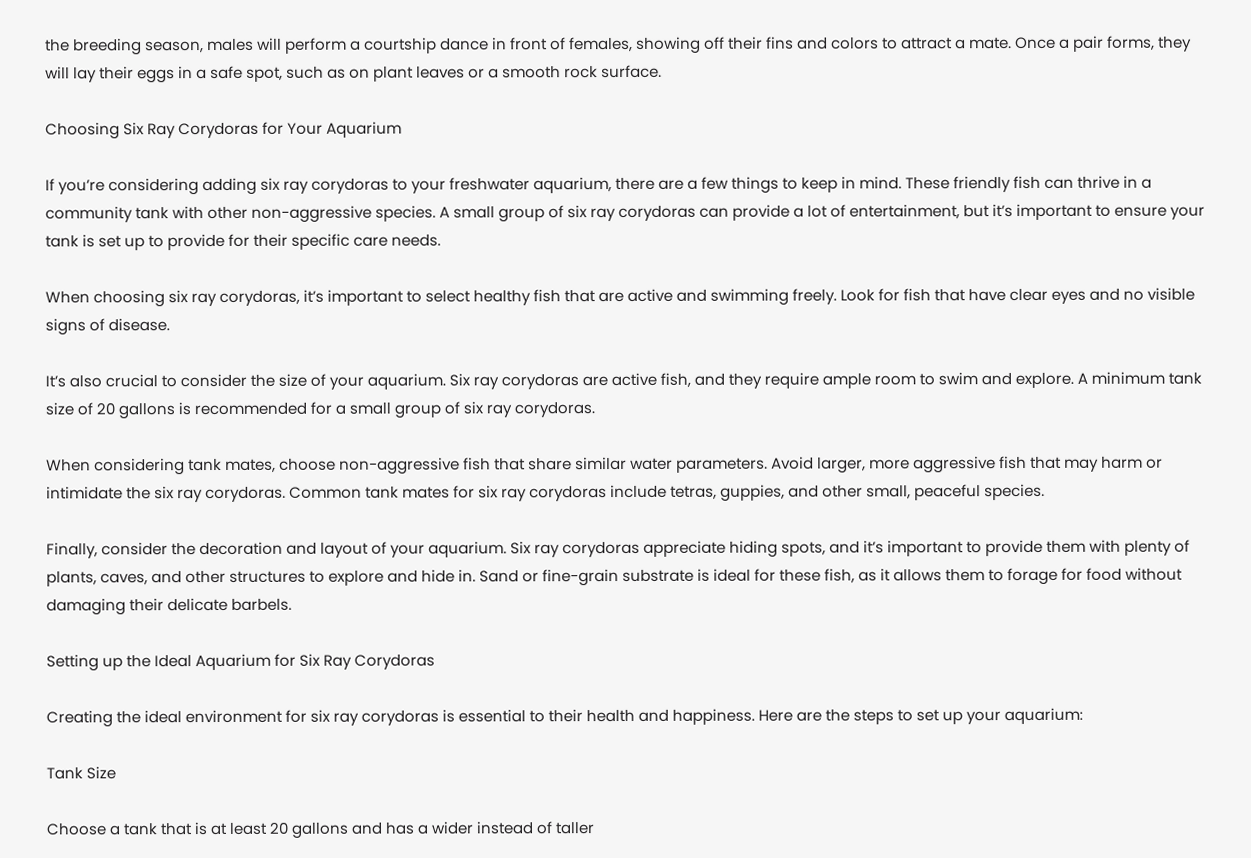the breeding season, males will perform a courtship dance in front of females, showing off their fins and colors to attract a mate. Once a pair forms, they will lay their eggs in a safe spot, such as on plant leaves or a smooth rock surface.

Choosing Six Ray Corydoras for Your Aquarium

If you’re considering adding six ray corydoras to your freshwater aquarium, there are a few things to keep in mind. These friendly fish can thrive in a community tank with other non-aggressive species. A small group of six ray corydoras can provide a lot of entertainment, but it’s important to ensure your tank is set up to provide for their specific care needs.

When choosing six ray corydoras, it’s important to select healthy fish that are active and swimming freely. Look for fish that have clear eyes and no visible signs of disease.

It’s also crucial to consider the size of your aquarium. Six ray corydoras are active fish, and they require ample room to swim and explore. A minimum tank size of 20 gallons is recommended for a small group of six ray corydoras.

When considering tank mates, choose non-aggressive fish that share similar water parameters. Avoid larger, more aggressive fish that may harm or intimidate the six ray corydoras. Common tank mates for six ray corydoras include tetras, guppies, and other small, peaceful species.

Finally, consider the decoration and layout of your aquarium. Six ray corydoras appreciate hiding spots, and it’s important to provide them with plenty of plants, caves, and other structures to explore and hide in. Sand or fine-grain substrate is ideal for these fish, as it allows them to forage for food without damaging their delicate barbels.

Setting up the Ideal Aquarium for Six Ray Corydoras

Creating the ideal environment for six ray corydoras is essential to their health and happiness. Here are the steps to set up your aquarium:

Tank Size

Choose a tank that is at least 20 gallons and has a wider instead of taller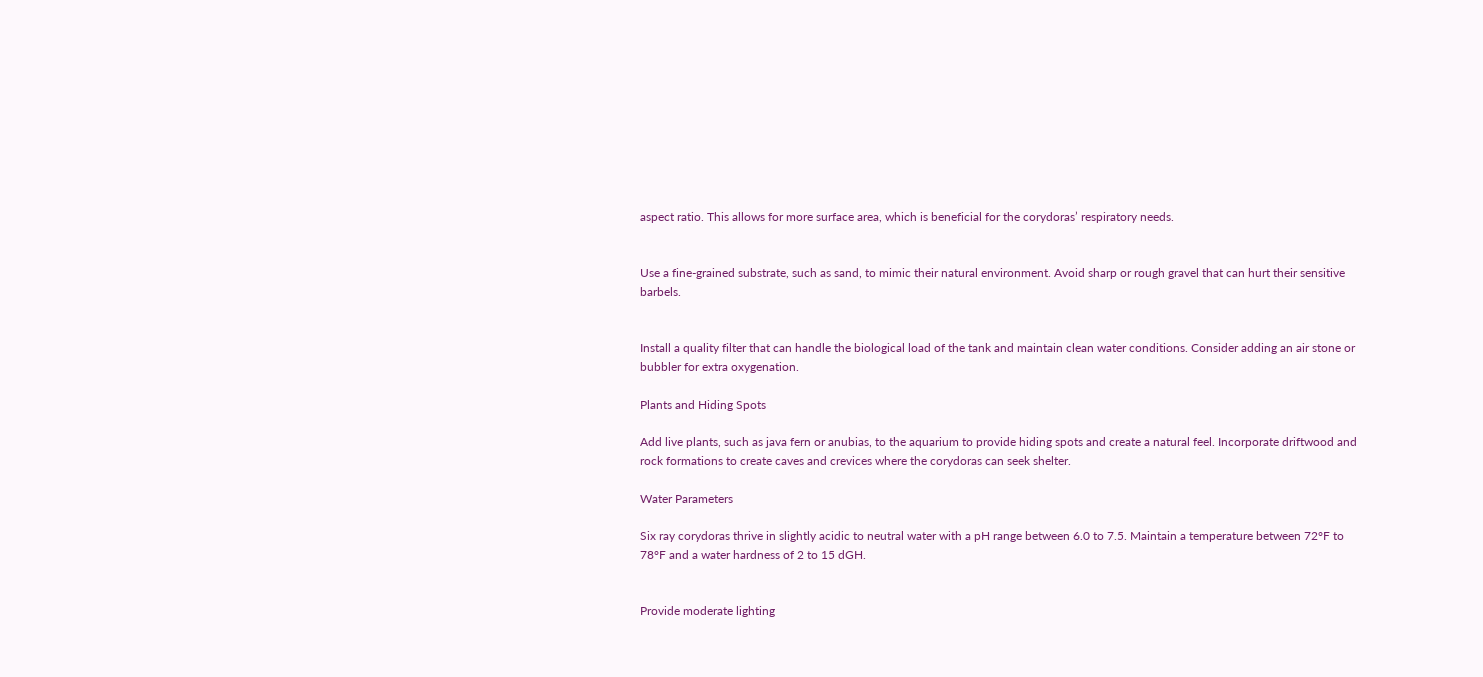aspect ratio. This allows for more surface area, which is beneficial for the corydoras’ respiratory needs.


Use a fine-grained substrate, such as sand, to mimic their natural environment. Avoid sharp or rough gravel that can hurt their sensitive barbels.


Install a quality filter that can handle the biological load of the tank and maintain clean water conditions. Consider adding an air stone or bubbler for extra oxygenation.

Plants and Hiding Spots

Add live plants, such as java fern or anubias, to the aquarium to provide hiding spots and create a natural feel. Incorporate driftwood and rock formations to create caves and crevices where the corydoras can seek shelter.

Water Parameters

Six ray corydoras thrive in slightly acidic to neutral water with a pH range between 6.0 to 7.5. Maintain a temperature between 72°F to 78°F and a water hardness of 2 to 15 dGH.


Provide moderate lighting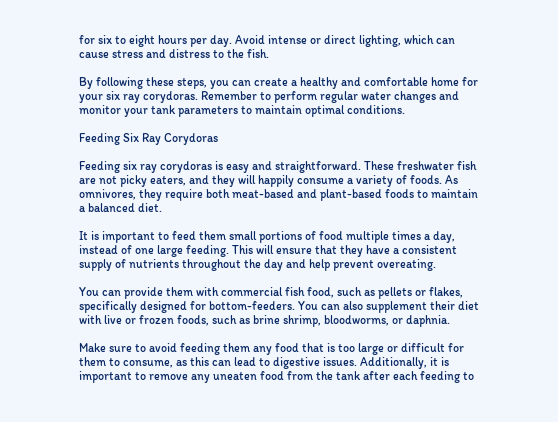for six to eight hours per day. Avoid intense or direct lighting, which can cause stress and distress to the fish.

By following these steps, you can create a healthy and comfortable home for your six ray corydoras. Remember to perform regular water changes and monitor your tank parameters to maintain optimal conditions.

Feeding Six Ray Corydoras

Feeding six ray corydoras is easy and straightforward. These freshwater fish are not picky eaters, and they will happily consume a variety of foods. As omnivores, they require both meat-based and plant-based foods to maintain a balanced diet.

It is important to feed them small portions of food multiple times a day, instead of one large feeding. This will ensure that they have a consistent supply of nutrients throughout the day and help prevent overeating.

You can provide them with commercial fish food, such as pellets or flakes, specifically designed for bottom-feeders. You can also supplement their diet with live or frozen foods, such as brine shrimp, bloodworms, or daphnia.

Make sure to avoid feeding them any food that is too large or difficult for them to consume, as this can lead to digestive issues. Additionally, it is important to remove any uneaten food from the tank after each feeding to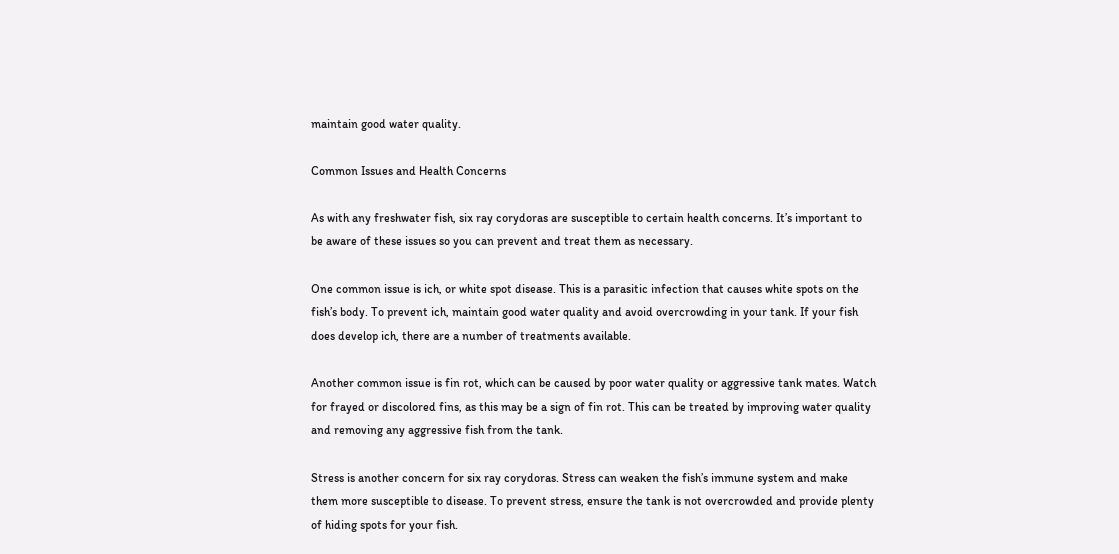maintain good water quality.

Common Issues and Health Concerns

As with any freshwater fish, six ray corydoras are susceptible to certain health concerns. It’s important to be aware of these issues so you can prevent and treat them as necessary.

One common issue is ich, or white spot disease. This is a parasitic infection that causes white spots on the fish’s body. To prevent ich, maintain good water quality and avoid overcrowding in your tank. If your fish does develop ich, there are a number of treatments available.

Another common issue is fin rot, which can be caused by poor water quality or aggressive tank mates. Watch for frayed or discolored fins, as this may be a sign of fin rot. This can be treated by improving water quality and removing any aggressive fish from the tank.

Stress is another concern for six ray corydoras. Stress can weaken the fish’s immune system and make them more susceptible to disease. To prevent stress, ensure the tank is not overcrowded and provide plenty of hiding spots for your fish.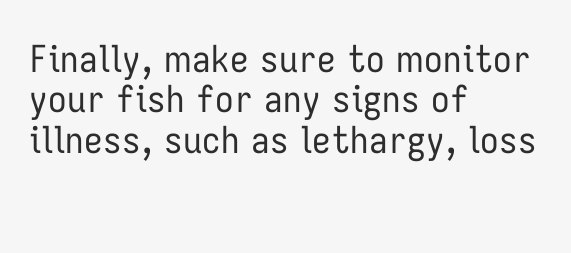Finally, make sure to monitor your fish for any signs of illness, such as lethargy, loss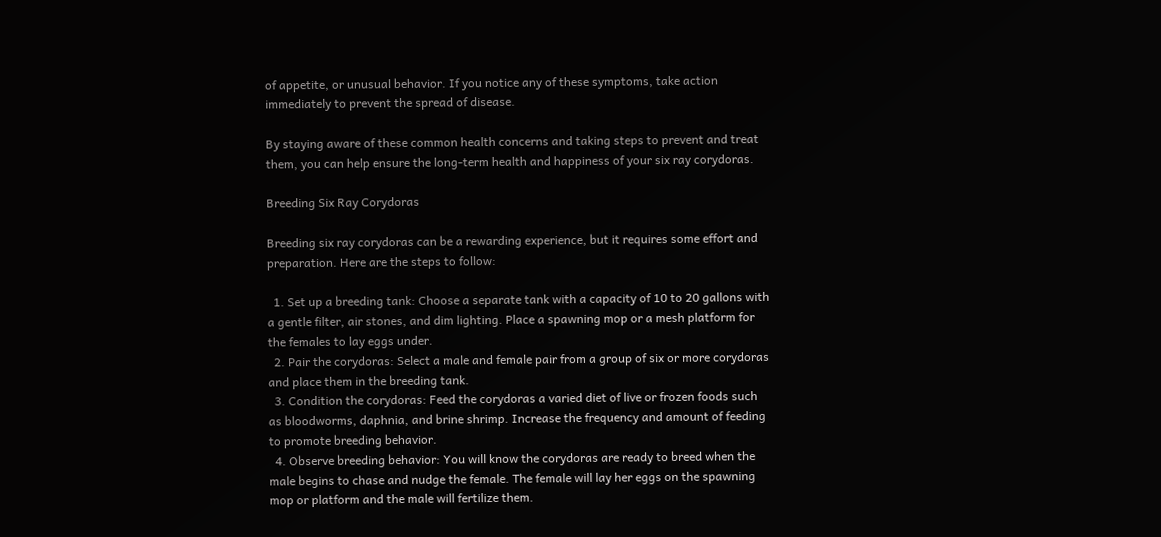of appetite, or unusual behavior. If you notice any of these symptoms, take action immediately to prevent the spread of disease.

By staying aware of these common health concerns and taking steps to prevent and treat them, you can help ensure the long-term health and happiness of your six ray corydoras.

Breeding Six Ray Corydoras

Breeding six ray corydoras can be a rewarding experience, but it requires some effort and preparation. Here are the steps to follow:

  1. Set up a breeding tank: Choose a separate tank with a capacity of 10 to 20 gallons with a gentle filter, air stones, and dim lighting. Place a spawning mop or a mesh platform for the females to lay eggs under.
  2. Pair the corydoras: Select a male and female pair from a group of six or more corydoras and place them in the breeding tank.
  3. Condition the corydoras: Feed the corydoras a varied diet of live or frozen foods such as bloodworms, daphnia, and brine shrimp. Increase the frequency and amount of feeding to promote breeding behavior.
  4. Observe breeding behavior: You will know the corydoras are ready to breed when the male begins to chase and nudge the female. The female will lay her eggs on the spawning mop or platform and the male will fertilize them.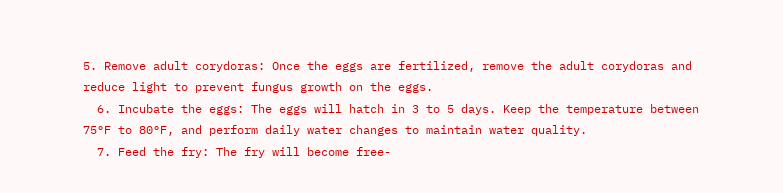5. Remove adult corydoras: Once the eggs are fertilized, remove the adult corydoras and reduce light to prevent fungus growth on the eggs.
  6. Incubate the eggs: The eggs will hatch in 3 to 5 days. Keep the temperature between 75°F to 80°F, and perform daily water changes to maintain water quality.
  7. Feed the fry: The fry will become free-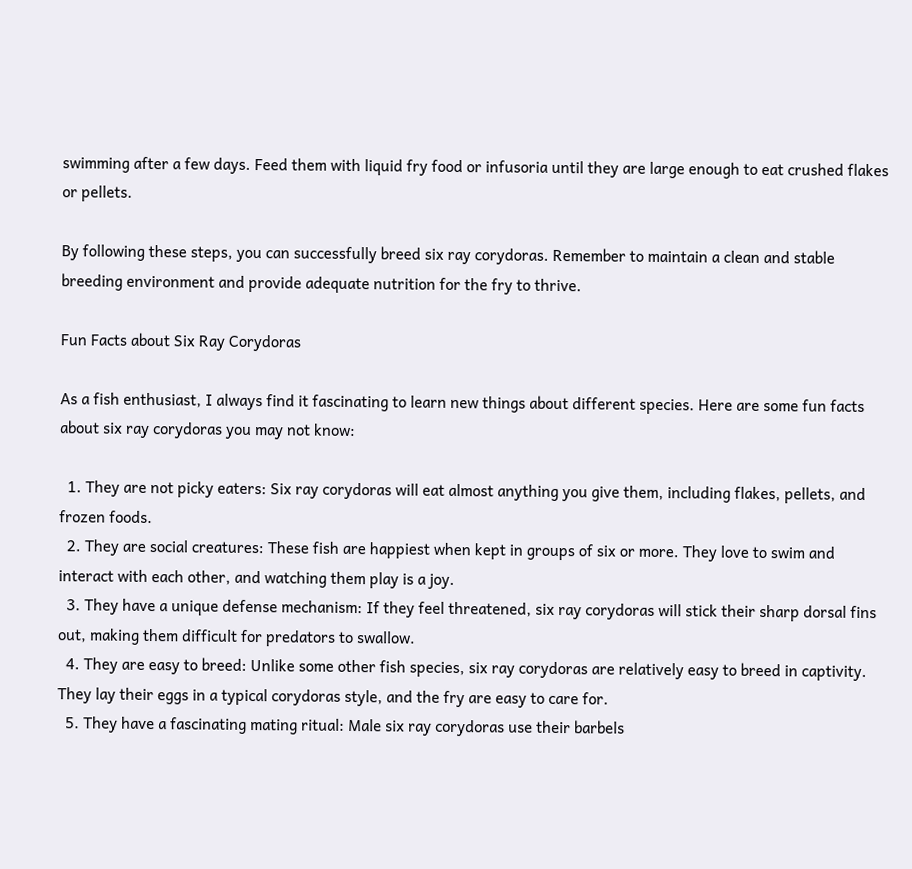swimming after a few days. Feed them with liquid fry food or infusoria until they are large enough to eat crushed flakes or pellets.

By following these steps, you can successfully breed six ray corydoras. Remember to maintain a clean and stable breeding environment and provide adequate nutrition for the fry to thrive.

Fun Facts about Six Ray Corydoras

As a fish enthusiast, I always find it fascinating to learn new things about different species. Here are some fun facts about six ray corydoras you may not know:

  1. They are not picky eaters: Six ray corydoras will eat almost anything you give them, including flakes, pellets, and frozen foods.
  2. They are social creatures: These fish are happiest when kept in groups of six or more. They love to swim and interact with each other, and watching them play is a joy.
  3. They have a unique defense mechanism: If they feel threatened, six ray corydoras will stick their sharp dorsal fins out, making them difficult for predators to swallow.
  4. They are easy to breed: Unlike some other fish species, six ray corydoras are relatively easy to breed in captivity. They lay their eggs in a typical corydoras style, and the fry are easy to care for.
  5. They have a fascinating mating ritual: Male six ray corydoras use their barbels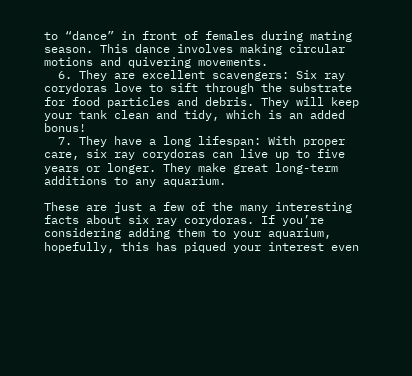to “dance” in front of females during mating season. This dance involves making circular motions and quivering movements.
  6. They are excellent scavengers: Six ray corydoras love to sift through the substrate for food particles and debris. They will keep your tank clean and tidy, which is an added bonus!
  7. They have a long lifespan: With proper care, six ray corydoras can live up to five years or longer. They make great long-term additions to any aquarium.

These are just a few of the many interesting facts about six ray corydoras. If you’re considering adding them to your aquarium, hopefully, this has piqued your interest even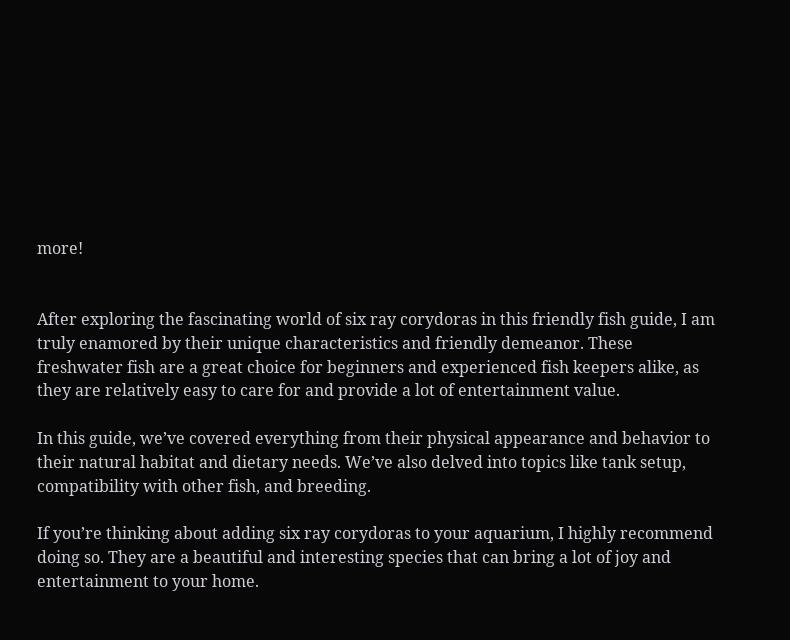more!


After exploring the fascinating world of six ray corydoras in this friendly fish guide, I am truly enamored by their unique characteristics and friendly demeanor. These freshwater fish are a great choice for beginners and experienced fish keepers alike, as they are relatively easy to care for and provide a lot of entertainment value.

In this guide, we’ve covered everything from their physical appearance and behavior to their natural habitat and dietary needs. We’ve also delved into topics like tank setup, compatibility with other fish, and breeding.

If you’re thinking about adding six ray corydoras to your aquarium, I highly recommend doing so. They are a beautiful and interesting species that can bring a lot of joy and entertainment to your home.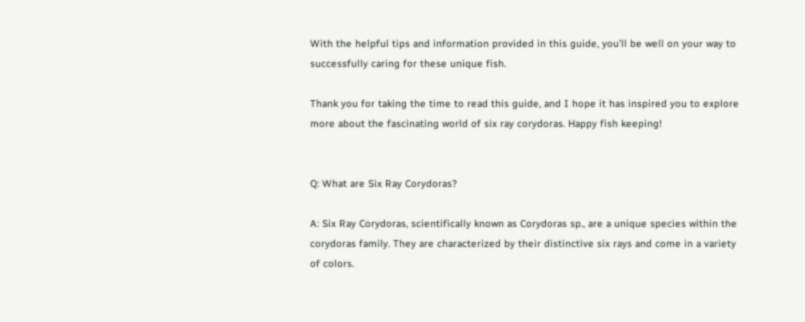With the helpful tips and information provided in this guide, you’ll be well on your way to successfully caring for these unique fish.

Thank you for taking the time to read this guide, and I hope it has inspired you to explore more about the fascinating world of six ray corydoras. Happy fish keeping!


Q: What are Six Ray Corydoras?

A: Six Ray Corydoras, scientifically known as Corydoras sp., are a unique species within the corydoras family. They are characterized by their distinctive six rays and come in a variety of colors.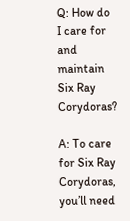Q: How do I care for and maintain Six Ray Corydoras?

A: To care for Six Ray Corydoras, you’ll need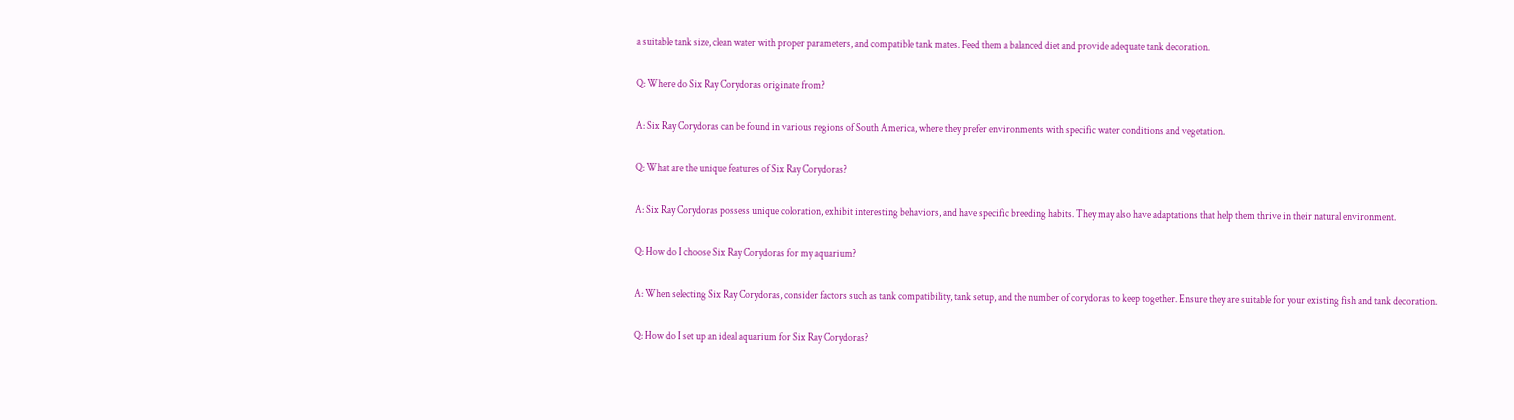a suitable tank size, clean water with proper parameters, and compatible tank mates. Feed them a balanced diet and provide adequate tank decoration.

Q: Where do Six Ray Corydoras originate from?

A: Six Ray Corydoras can be found in various regions of South America, where they prefer environments with specific water conditions and vegetation.

Q: What are the unique features of Six Ray Corydoras?

A: Six Ray Corydoras possess unique coloration, exhibit interesting behaviors, and have specific breeding habits. They may also have adaptations that help them thrive in their natural environment.

Q: How do I choose Six Ray Corydoras for my aquarium?

A: When selecting Six Ray Corydoras, consider factors such as tank compatibility, tank setup, and the number of corydoras to keep together. Ensure they are suitable for your existing fish and tank decoration.

Q: How do I set up an ideal aquarium for Six Ray Corydoras?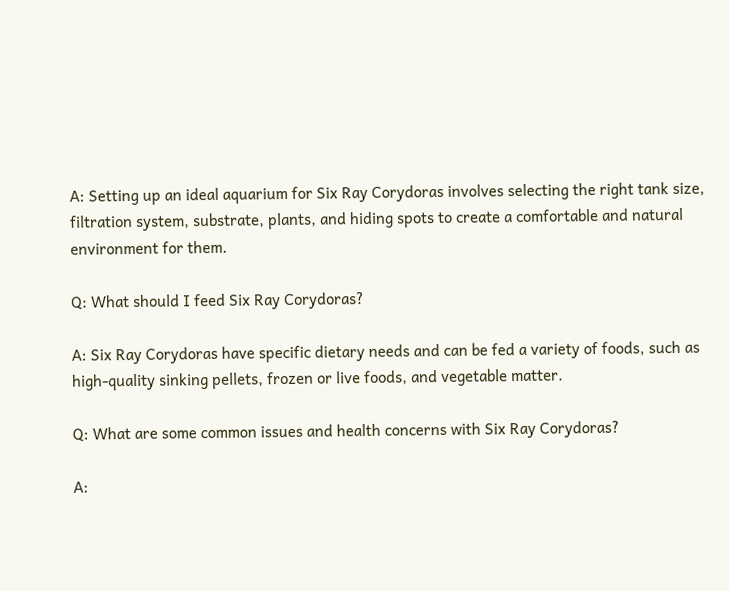A: Setting up an ideal aquarium for Six Ray Corydoras involves selecting the right tank size, filtration system, substrate, plants, and hiding spots to create a comfortable and natural environment for them.

Q: What should I feed Six Ray Corydoras?

A: Six Ray Corydoras have specific dietary needs and can be fed a variety of foods, such as high-quality sinking pellets, frozen or live foods, and vegetable matter.

Q: What are some common issues and health concerns with Six Ray Corydoras?

A: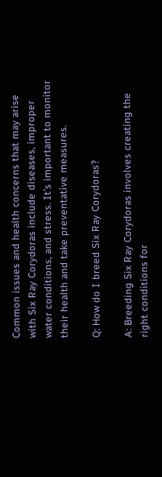Common issues and health concerns that may arise with Six Ray Corydoras include diseases, improper water conditions, and stress. It’s important to monitor their health and take preventative measures.

Q: How do I breed Six Ray Corydoras?

A: Breeding Six Ray Corydoras involves creating the right conditions for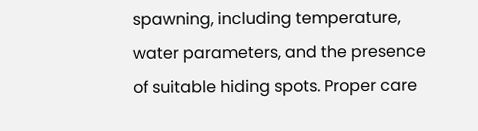spawning, including temperature, water parameters, and the presence of suitable hiding spots. Proper care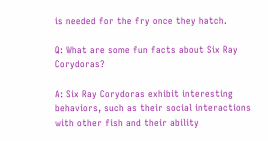is needed for the fry once they hatch.

Q: What are some fun facts about Six Ray Corydoras?

A: Six Ray Corydoras exhibit interesting behaviors, such as their social interactions with other fish and their ability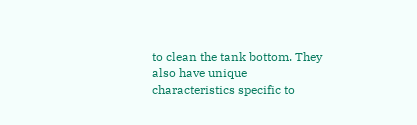to clean the tank bottom. They also have unique characteristics specific to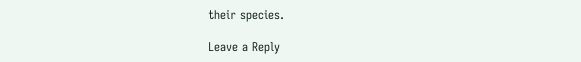their species.

Leave a Reply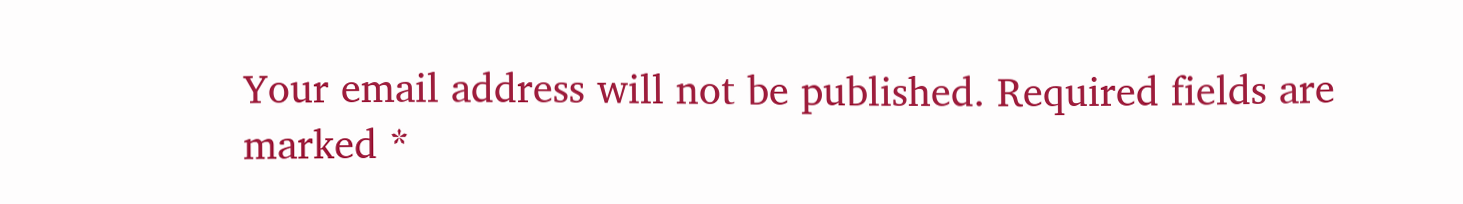Your email address will not be published. Required fields are marked *